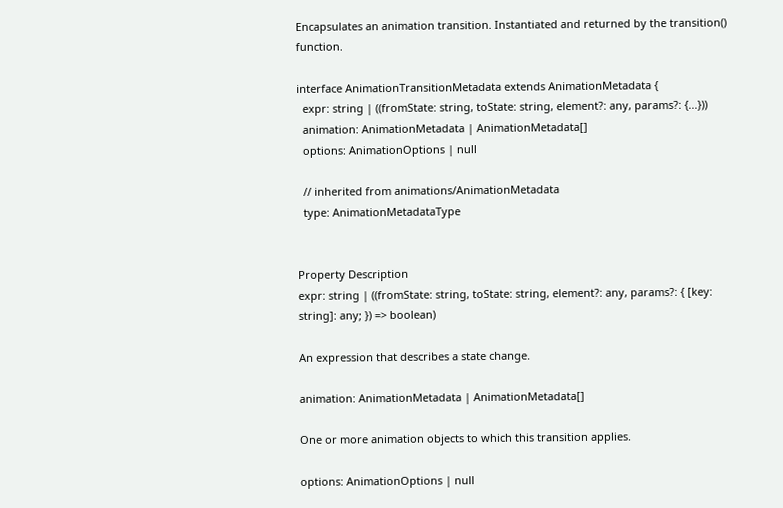Encapsulates an animation transition. Instantiated and returned by the transition() function.

interface AnimationTransitionMetadata extends AnimationMetadata {
  expr: string | ((fromState: string, toState: string, element?: any, params?: {...}))
  animation: AnimationMetadata | AnimationMetadata[]
  options: AnimationOptions | null

  // inherited from animations/AnimationMetadata
  type: AnimationMetadataType


Property Description
expr: string | ((fromState: string, toState: string, element?: any, params?: { [key: string]: any; }) => boolean)

An expression that describes a state change.

animation: AnimationMetadata | AnimationMetadata[]

One or more animation objects to which this transition applies.

options: AnimationOptions | null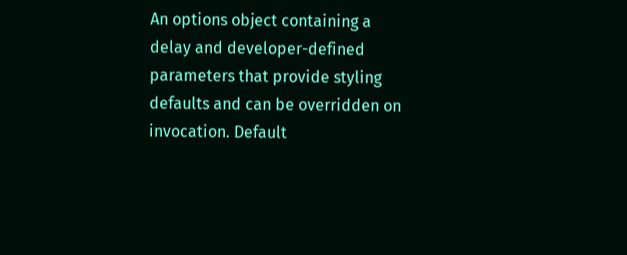An options object containing a delay and developer-defined parameters that provide styling defaults and can be overridden on invocation. Default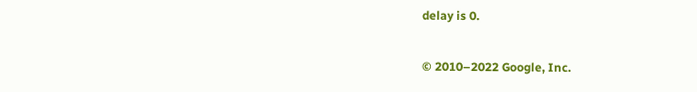delay is 0.

© 2010–2022 Google, Inc.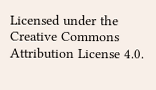Licensed under the Creative Commons Attribution License 4.0.